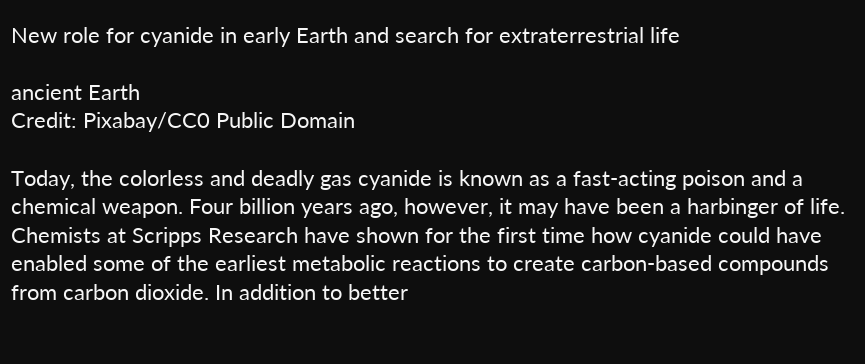New role for cyanide in early Earth and search for extraterrestrial life

ancient Earth
Credit: Pixabay/CC0 Public Domain

Today, the colorless and deadly gas cyanide is known as a fast-acting poison and a chemical weapon. Four billion years ago, however, it may have been a harbinger of life. Chemists at Scripps Research have shown for the first time how cyanide could have enabled some of the earliest metabolic reactions to create carbon-based compounds from carbon dioxide. In addition to better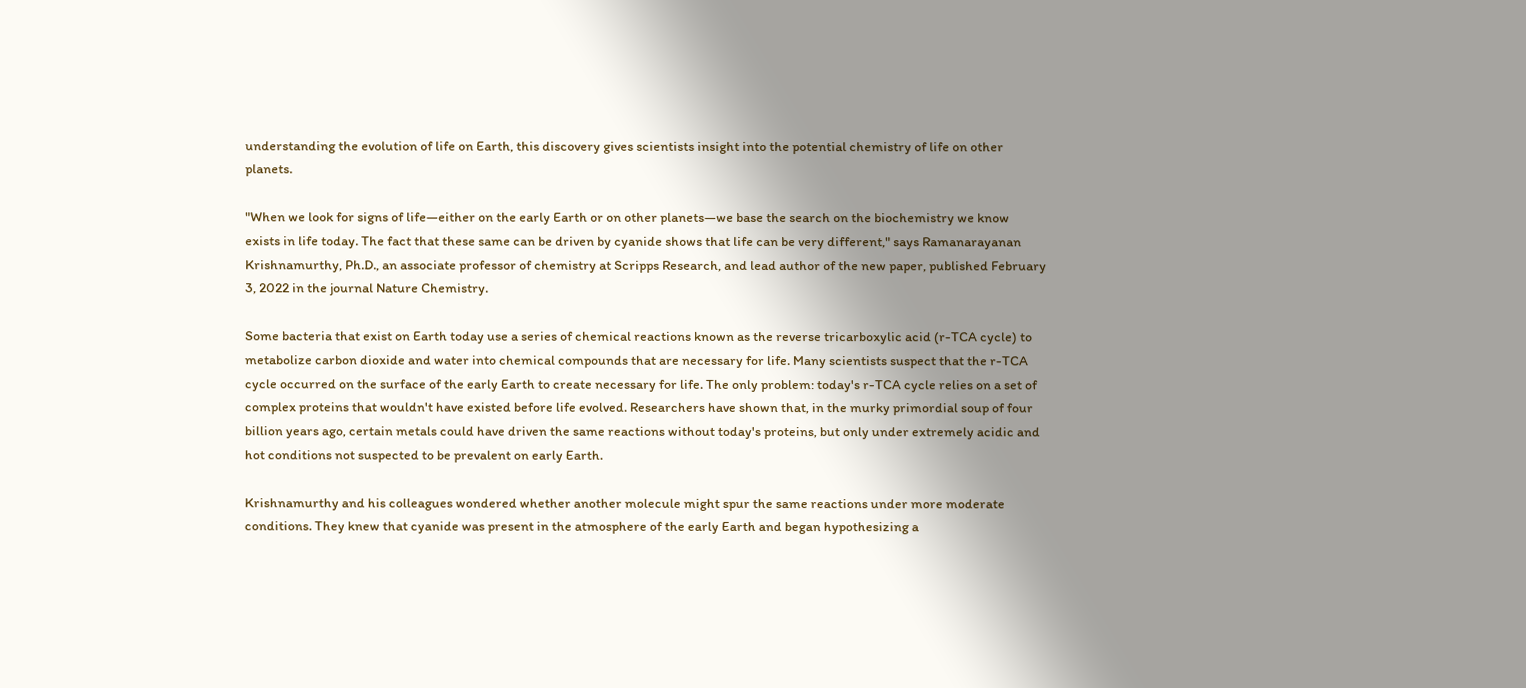understanding the evolution of life on Earth, this discovery gives scientists insight into the potential chemistry of life on other planets.

"When we look for signs of life—either on the early Earth or on other planets—we base the search on the biochemistry we know exists in life today. The fact that these same can be driven by cyanide shows that life can be very different," says Ramanarayanan Krishnamurthy, Ph.D., an associate professor of chemistry at Scripps Research, and lead author of the new paper, published February 3, 2022 in the journal Nature Chemistry.

Some bacteria that exist on Earth today use a series of chemical reactions known as the reverse tricarboxylic acid (r-TCA cycle) to metabolize carbon dioxide and water into chemical compounds that are necessary for life. Many scientists suspect that the r-TCA cycle occurred on the surface of the early Earth to create necessary for life. The only problem: today's r-TCA cycle relies on a set of complex proteins that wouldn't have existed before life evolved. Researchers have shown that, in the murky primordial soup of four billion years ago, certain metals could have driven the same reactions without today's proteins, but only under extremely acidic and hot conditions not suspected to be prevalent on early Earth.

Krishnamurthy and his colleagues wondered whether another molecule might spur the same reactions under more moderate conditions. They knew that cyanide was present in the atmosphere of the early Earth and began hypothesizing a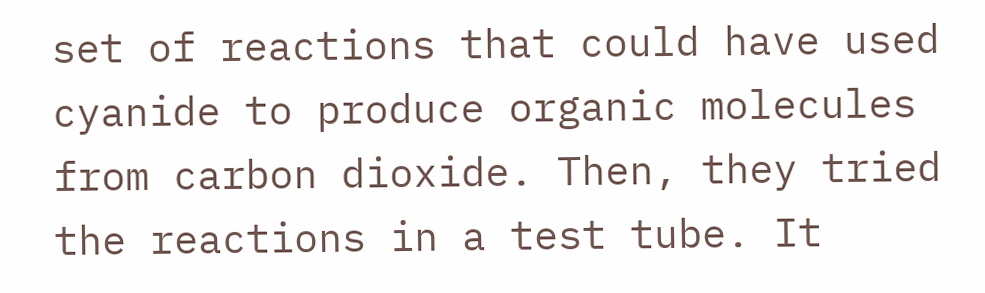set of reactions that could have used cyanide to produce organic molecules from carbon dioxide. Then, they tried the reactions in a test tube. It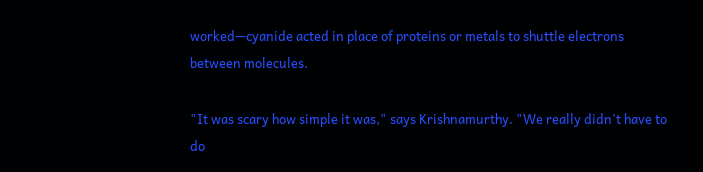worked—cyanide acted in place of proteins or metals to shuttle electrons between molecules.

"It was scary how simple it was," says Krishnamurthy. "We really didn't have to do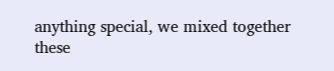anything special, we mixed together these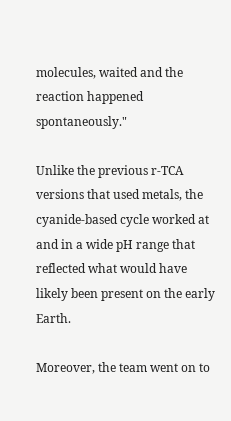molecules, waited and the reaction happened spontaneously."

Unlike the previous r-TCA versions that used metals, the cyanide-based cycle worked at and in a wide pH range that reflected what would have likely been present on the early Earth.

Moreover, the team went on to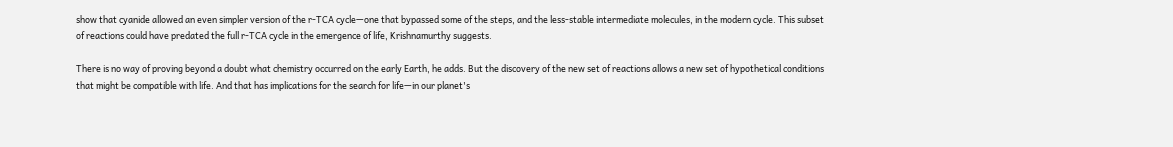show that cyanide allowed an even simpler version of the r-TCA cycle—one that bypassed some of the steps, and the less-stable intermediate molecules, in the modern cycle. This subset of reactions could have predated the full r-TCA cycle in the emergence of life, Krishnamurthy suggests.

There is no way of proving beyond a doubt what chemistry occurred on the early Earth, he adds. But the discovery of the new set of reactions allows a new set of hypothetical conditions that might be compatible with life. And that has implications for the search for life—in our planet's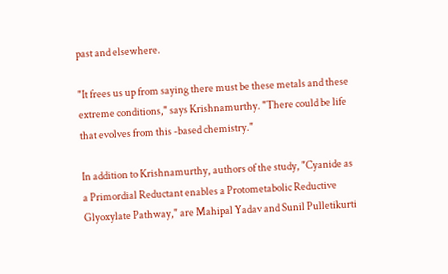past and elsewhere.

"It frees us up from saying there must be these metals and these extreme conditions," says Krishnamurthy. "There could be life that evolves from this -based chemistry."

In addition to Krishnamurthy, authors of the study, "Cyanide as a Primordial Reductant enables a Protometabolic Reductive Glyoxylate Pathway," are Mahipal Yadav and Sunil Pulletikurti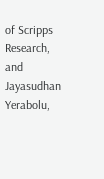of Scripps Research, and Jayasudhan Yerabolu,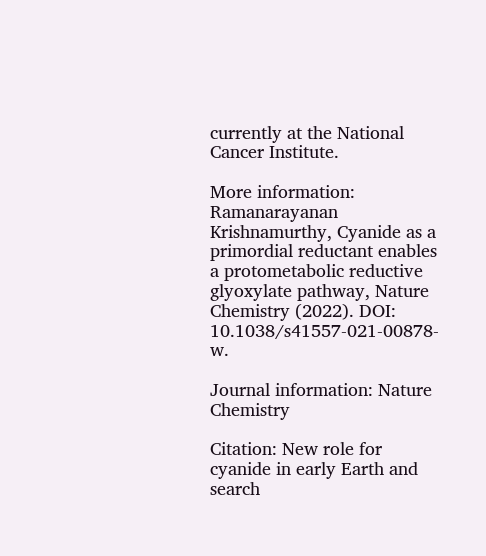currently at the National Cancer Institute.

More information: Ramanarayanan Krishnamurthy, Cyanide as a primordial reductant enables a protometabolic reductive glyoxylate pathway, Nature Chemistry (2022). DOI: 10.1038/s41557-021-00878-w.

Journal information: Nature Chemistry

Citation: New role for cyanide in early Earth and search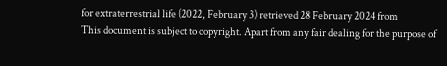for extraterrestrial life (2022, February 3) retrieved 28 February 2024 from
This document is subject to copyright. Apart from any fair dealing for the purpose of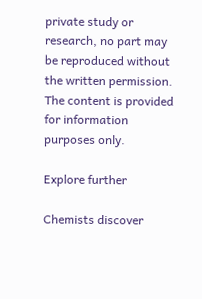private study or research, no part may be reproduced without the written permission. The content is provided for information purposes only.

Explore further

Chemists discover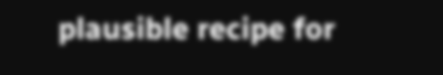plausible recipe for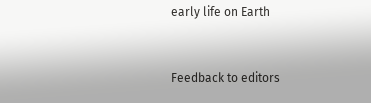early life on Earth


Feedback to editors